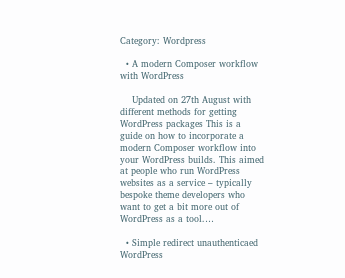Category: Wordpress

  • A modern Composer workflow with WordPress

    Updated on 27th August with different methods for getting WordPress packages This is a guide on how to incorporate a modern Composer workflow into your WordPress builds. This aimed at people who run WordPress websites as a service – typically bespoke theme developers who want to get a bit more out of WordPress as a tool.…

  • Simple redirect unauthenticaed WordPress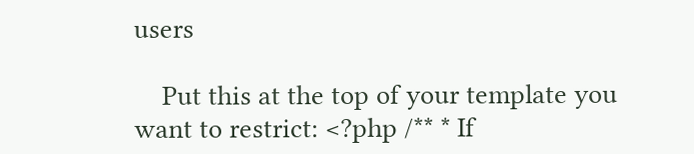users

    Put this at the top of your template you want to restrict: <?php /** * If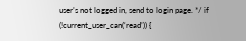user’s not logged in, send to login page. */ if (!current_user_can(‘read’)) {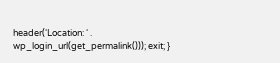header(‘Location: ‘ . wp_login_url(get_permalink())); exit; }